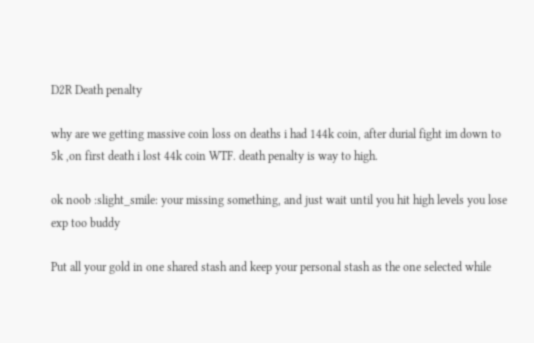D2R Death penalty

why are we getting massive coin loss on deaths i had 144k coin, after durial fight im down to 5k ,on first death i lost 44k coin WTF. death penalty is way to high.

ok noob :slight_smile: your missing something, and just wait until you hit high levels you lose exp too buddy

Put all your gold in one shared stash and keep your personal stash as the one selected while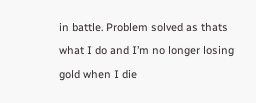in battle. Problem solved as thats what I do and I’m no longer losing gold when I die